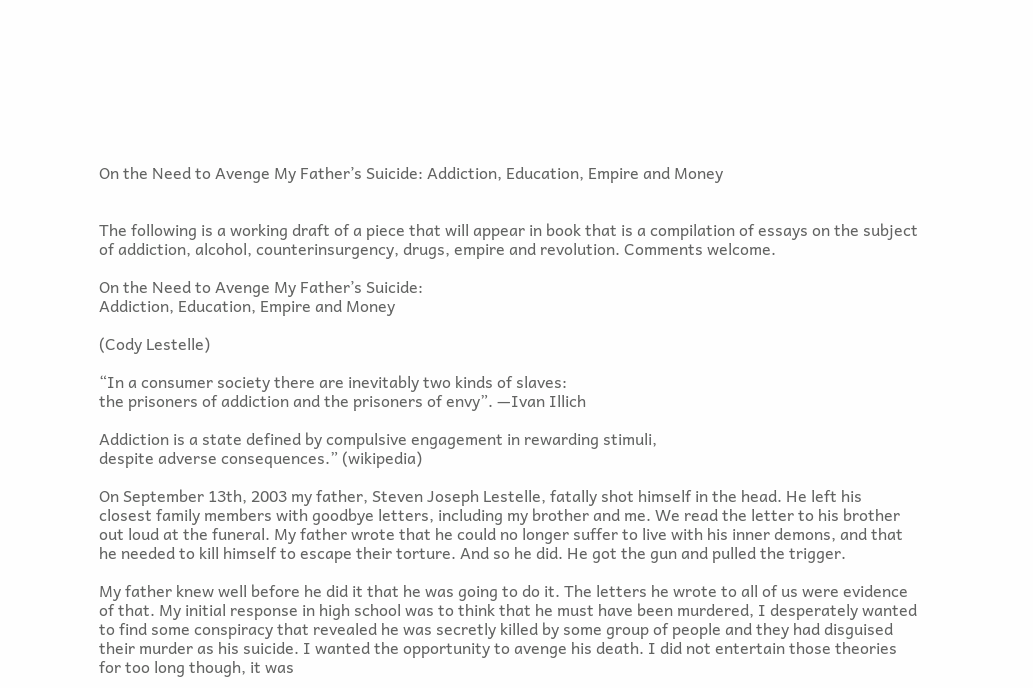On the Need to Avenge My Father’s Suicide: Addiction, Education, Empire and Money


The following is a working draft of a piece that will appear in book that is a compilation of essays on the subject of addiction, alcohol, counterinsurgency, drugs, empire and revolution. Comments welcome.

On the Need to Avenge My Father’s Suicide:
Addiction, Education, Empire and Money

(Cody Lestelle)

“In a consumer society there are inevitably two kinds of slaves:
the prisoners of addiction and the prisoners of envy”. —Ivan Illich

Addiction is a state defined by compulsive engagement in rewarding stimuli,
despite adverse consequences.” (wikipedia)

On September 13th, 2003 my father, Steven Joseph Lestelle, fatally shot himself in the head. He left his closest family members with goodbye letters, including my brother and me. We read the letter to his brother out loud at the funeral. My father wrote that he could no longer suffer to live with his inner demons, and that he needed to kill himself to escape their torture. And so he did. He got the gun and pulled the trigger.

My father knew well before he did it that he was going to do it. The letters he wrote to all of us were evidence of that. My initial response in high school was to think that he must have been murdered, I desperately wanted to find some conspiracy that revealed he was secretly killed by some group of people and they had disguised their murder as his suicide. I wanted the opportunity to avenge his death. I did not entertain those theories for too long though, it was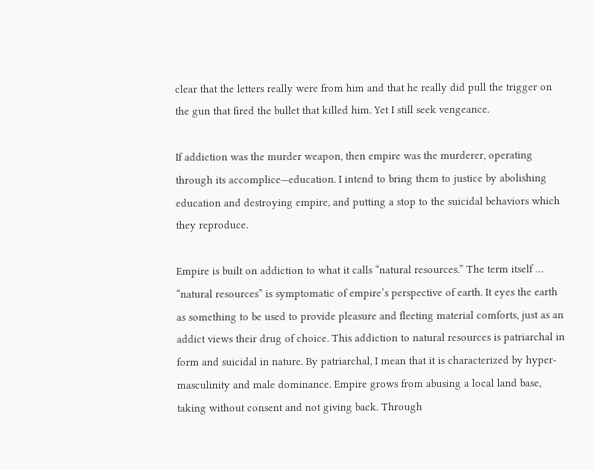clear that the letters really were from him and that he really did pull the trigger on the gun that fired the bullet that killed him. Yet I still seek vengeance.

If addiction was the murder weapon, then empire was the murderer, operating through its accomplice—education. I intend to bring them to justice by abolishing education and destroying empire, and putting a stop to the suicidal behaviors which they reproduce.

Empire is built on addiction to what it calls “natural resources.” The term itself … “natural resources” is symptomatic of empire’s perspective of earth. It eyes the earth as something to be used to provide pleasure and fleeting material comforts, just as an addict views their drug of choice. This addiction to natural resources is patriarchal in form and suicidal in nature. By patriarchal, I mean that it is characterized by hyper-masculinity and male dominance. Empire grows from abusing a local land base, taking without consent and not giving back. Through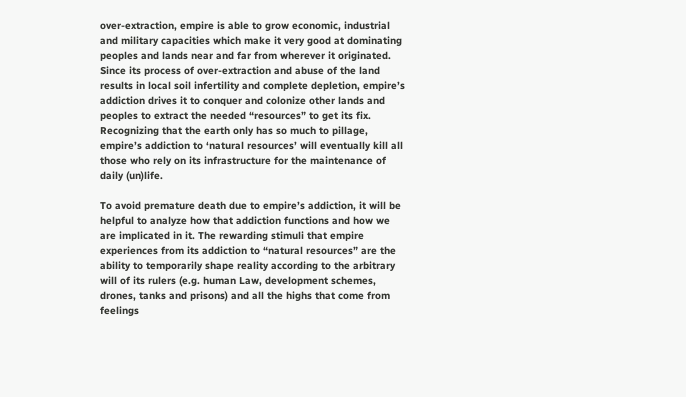over-extraction, empire is able to grow economic, industrial and military capacities which make it very good at dominating peoples and lands near and far from wherever it originated. Since its process of over-extraction and abuse of the land results in local soil infertility and complete depletion, empire’s addiction drives it to conquer and colonize other lands and peoples to extract the needed “resources” to get its fix. Recognizing that the earth only has so much to pillage, empire’s addiction to ‘natural resources’ will eventually kill all those who rely on its infrastructure for the maintenance of daily (un)life.

To avoid premature death due to empire’s addiction, it will be helpful to analyze how that addiction functions and how we are implicated in it. The rewarding stimuli that empire experiences from its addiction to “natural resources” are the ability to temporarily shape reality according to the arbitrary will of its rulers (e.g. human Law, development schemes, drones, tanks and prisons) and all the highs that come from feelings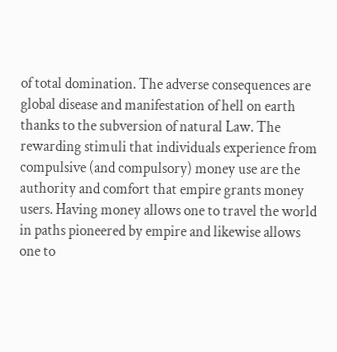of total domination. The adverse consequences are global disease and manifestation of hell on earth thanks to the subversion of natural Law. The rewarding stimuli that individuals experience from compulsive (and compulsory) money use are the authority and comfort that empire grants money users. Having money allows one to travel the world in paths pioneered by empire and likewise allows one to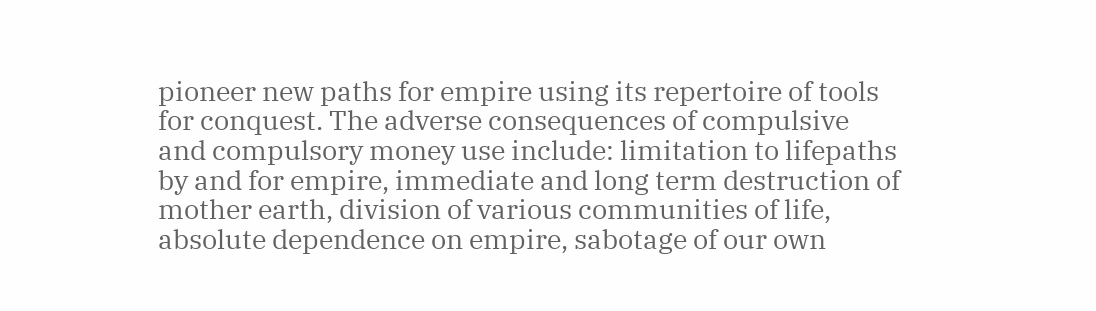pioneer new paths for empire using its repertoire of tools for conquest. The adverse consequences of compulsive and compulsory money use include: limitation to lifepaths by and for empire, immediate and long term destruction of mother earth, division of various communities of life, absolute dependence on empire, sabotage of our own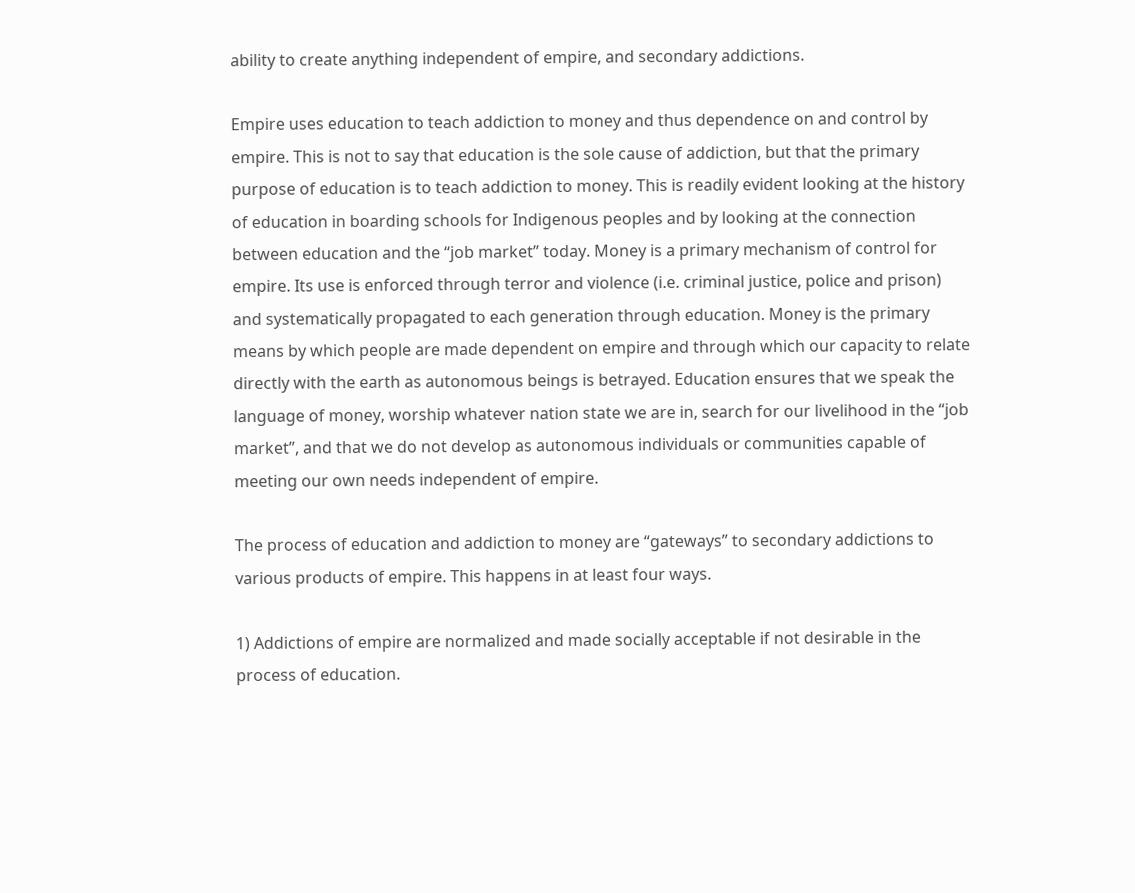ability to create anything independent of empire, and secondary addictions.

Empire uses education to teach addiction to money and thus dependence on and control by empire. This is not to say that education is the sole cause of addiction, but that the primary purpose of education is to teach addiction to money. This is readily evident looking at the history of education in boarding schools for Indigenous peoples and by looking at the connection between education and the “job market” today. Money is a primary mechanism of control for empire. Its use is enforced through terror and violence (i.e. criminal justice, police and prison) and systematically propagated to each generation through education. Money is the primary means by which people are made dependent on empire and through which our capacity to relate directly with the earth as autonomous beings is betrayed. Education ensures that we speak the language of money, worship whatever nation state we are in, search for our livelihood in the “job market”, and that we do not develop as autonomous individuals or communities capable of meeting our own needs independent of empire.

The process of education and addiction to money are “gateways” to secondary addictions to various products of empire. This happens in at least four ways.

1) Addictions of empire are normalized and made socially acceptable if not desirable in the process of education.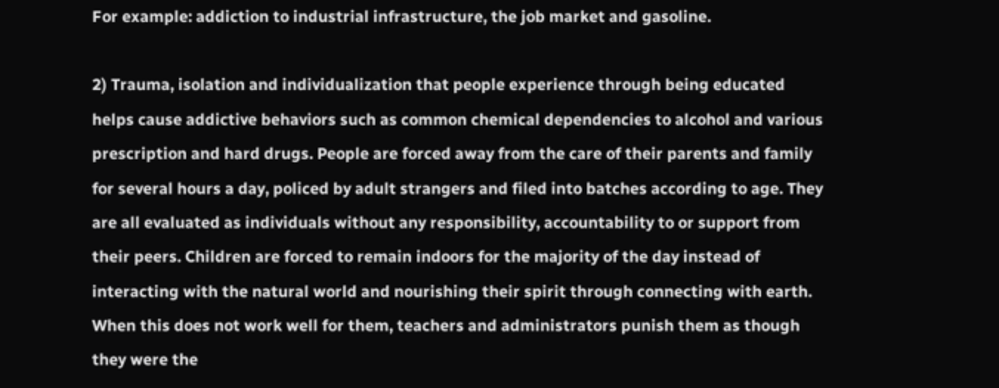For example: addiction to industrial infrastructure, the job market and gasoline.

2) Trauma, isolation and individualization that people experience through being educated helps cause addictive behaviors such as common chemical dependencies to alcohol and various prescription and hard drugs. People are forced away from the care of their parents and family for several hours a day, policed by adult strangers and filed into batches according to age. They are all evaluated as individuals without any responsibility, accountability to or support from their peers. Children are forced to remain indoors for the majority of the day instead of interacting with the natural world and nourishing their spirit through connecting with earth. When this does not work well for them, teachers and administrators punish them as though they were the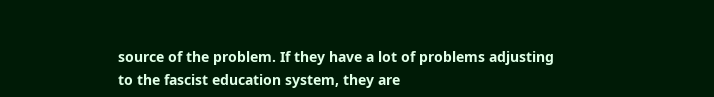source of the problem. If they have a lot of problems adjusting to the fascist education system, they are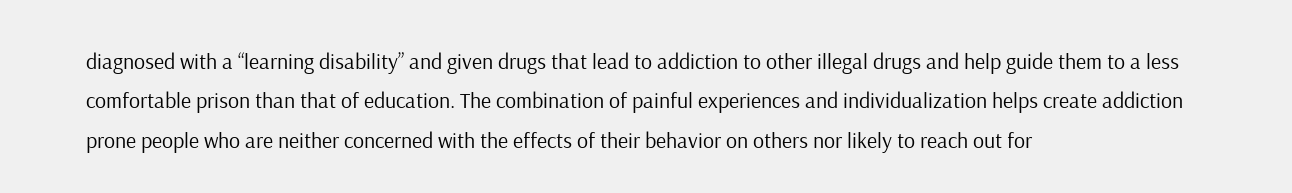diagnosed with a “learning disability” and given drugs that lead to addiction to other illegal drugs and help guide them to a less comfortable prison than that of education. The combination of painful experiences and individualization helps create addiction prone people who are neither concerned with the effects of their behavior on others nor likely to reach out for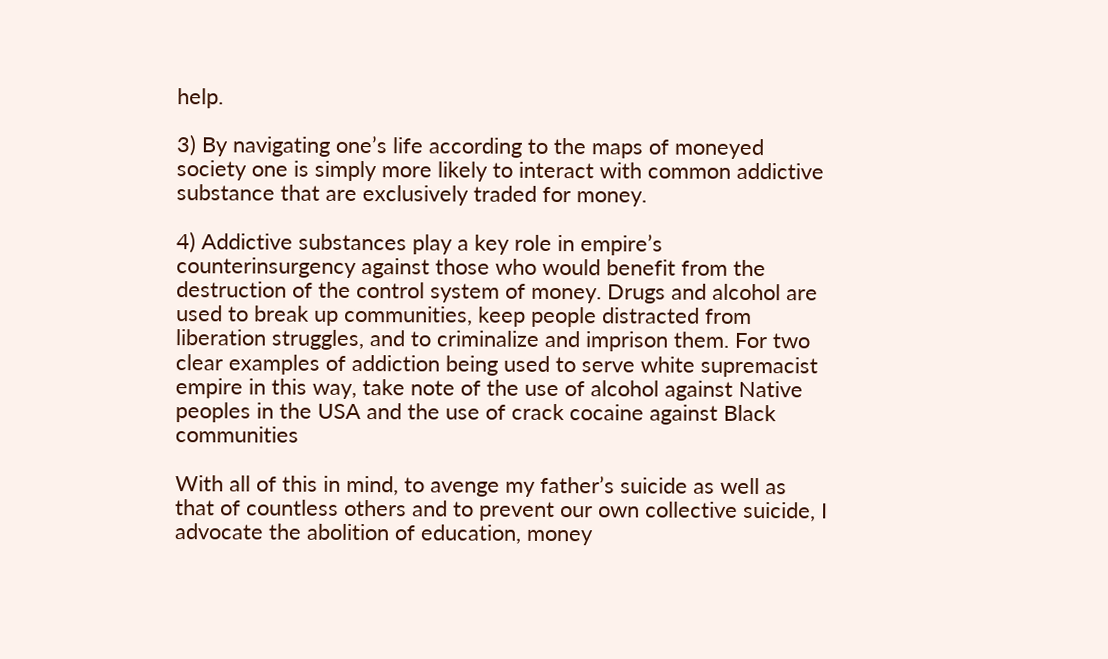help.

3) By navigating one’s life according to the maps of moneyed society one is simply more likely to interact with common addictive substance that are exclusively traded for money.

4) Addictive substances play a key role in empire’s counterinsurgency against those who would benefit from the destruction of the control system of money. Drugs and alcohol are used to break up communities, keep people distracted from liberation struggles, and to criminalize and imprison them. For two clear examples of addiction being used to serve white supremacist empire in this way, take note of the use of alcohol against Native peoples in the USA and the use of crack cocaine against Black communities

With all of this in mind, to avenge my father’s suicide as well as that of countless others and to prevent our own collective suicide, I advocate the abolition of education, money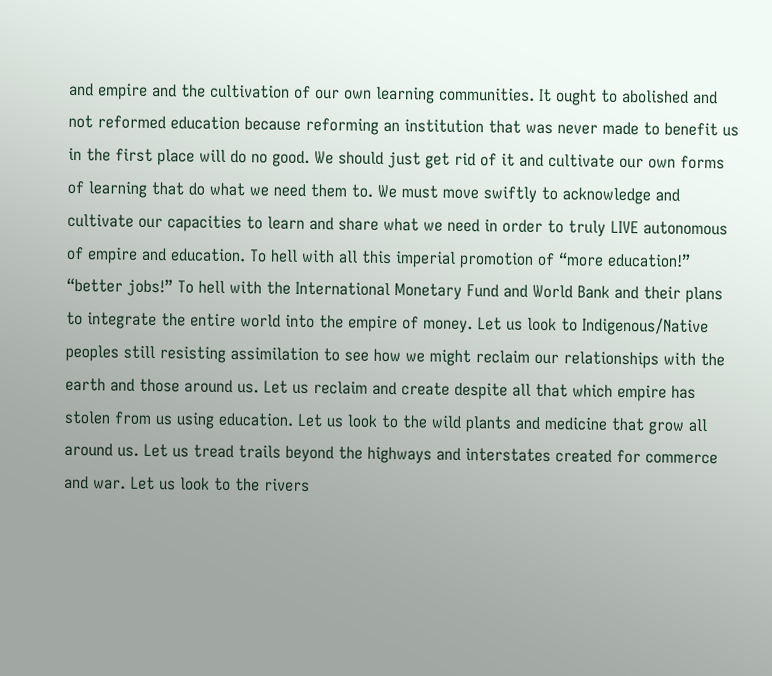and empire and the cultivation of our own learning communities. It ought to abolished and not reformed education because reforming an institution that was never made to benefit us in the first place will do no good. We should just get rid of it and cultivate our own forms of learning that do what we need them to. We must move swiftly to acknowledge and cultivate our capacities to learn and share what we need in order to truly LIVE autonomous of empire and education. To hell with all this imperial promotion of “more education!” “better jobs!” To hell with the International Monetary Fund and World Bank and their plans to integrate the entire world into the empire of money. Let us look to Indigenous/Native peoples still resisting assimilation to see how we might reclaim our relationships with the earth and those around us. Let us reclaim and create despite all that which empire has stolen from us using education. Let us look to the wild plants and medicine that grow all around us. Let us tread trails beyond the highways and interstates created for commerce and war. Let us look to the rivers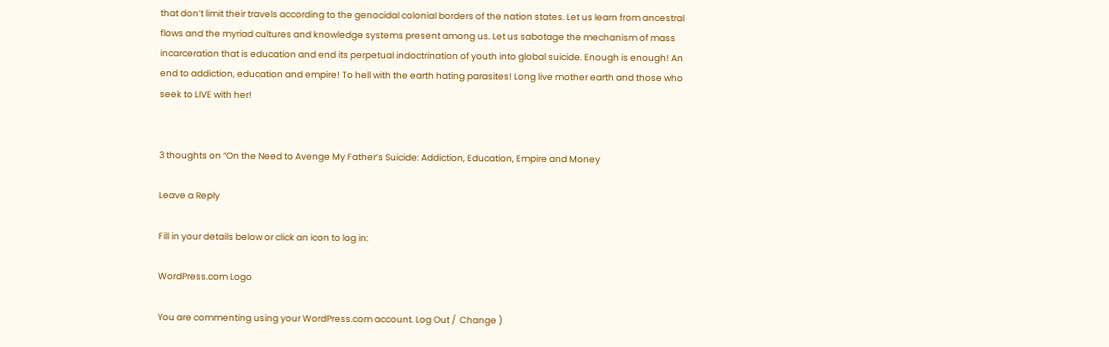that don’t limit their travels according to the genocidal colonial borders of the nation states. Let us learn from ancestral flows and the myriad cultures and knowledge systems present among us. Let us sabotage the mechanism of mass incarceration that is education and end its perpetual indoctrination of youth into global suicide. Enough is enough! An end to addiction, education and empire! To hell with the earth hating parasites! Long live mother earth and those who seek to LIVE with her!


3 thoughts on “On the Need to Avenge My Father’s Suicide: Addiction, Education, Empire and Money

Leave a Reply

Fill in your details below or click an icon to log in:

WordPress.com Logo

You are commenting using your WordPress.com account. Log Out /  Change )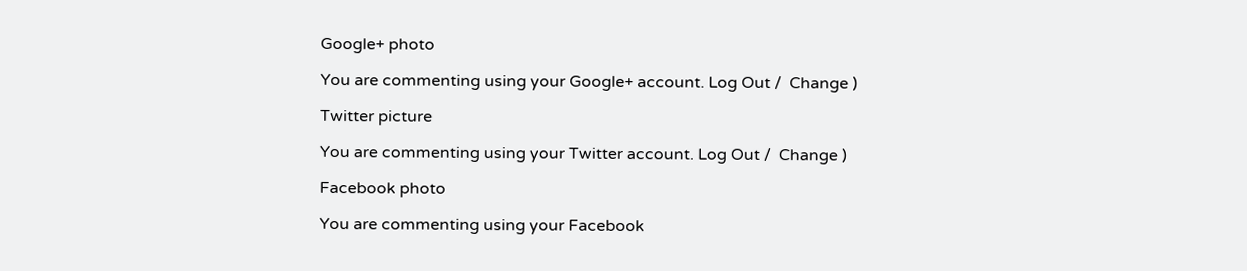Google+ photo

You are commenting using your Google+ account. Log Out /  Change )

Twitter picture

You are commenting using your Twitter account. Log Out /  Change )

Facebook photo

You are commenting using your Facebook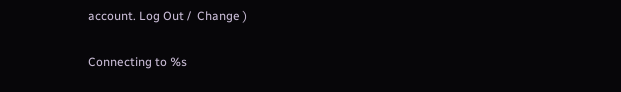account. Log Out /  Change )

Connecting to %s